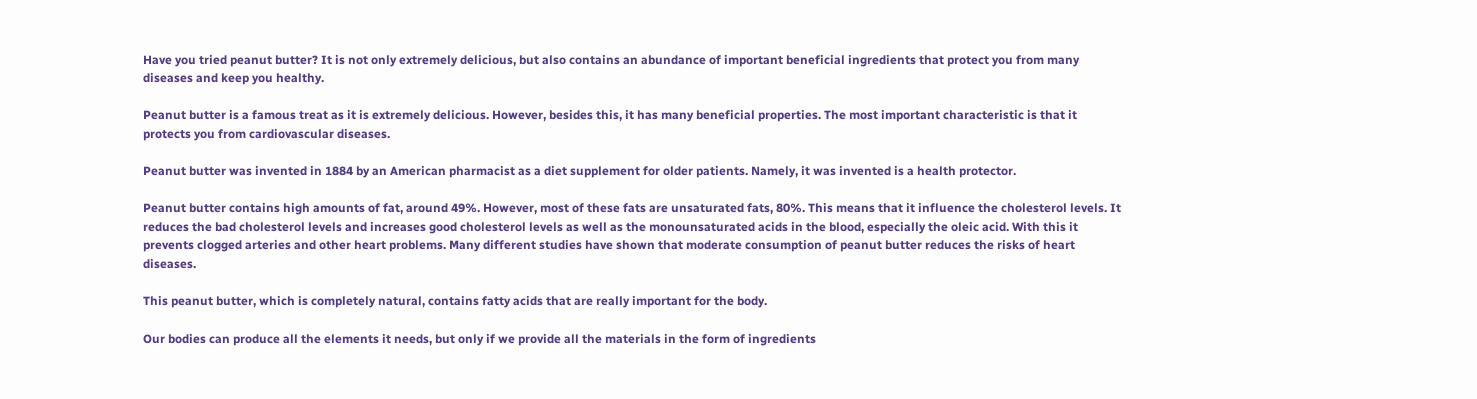Have you tried peanut butter? It is not only extremely delicious, but also contains an abundance of important beneficial ingredients that protect you from many diseases and keep you healthy.

Peanut butter is a famous treat as it is extremely delicious. However, besides this, it has many beneficial properties. The most important characteristic is that it protects you from cardiovascular diseases.

Peanut butter was invented in 1884 by an American pharmacist as a diet supplement for older patients. Namely, it was invented is a health protector.

Peanut butter contains high amounts of fat, around 49%. However, most of these fats are unsaturated fats, 80%. This means that it influence the cholesterol levels. It reduces the bad cholesterol levels and increases good cholesterol levels as well as the monounsaturated acids in the blood, especially the oleic acid. With this it prevents clogged arteries and other heart problems. Many different studies have shown that moderate consumption of peanut butter reduces the risks of heart diseases.

This peanut butter, which is completely natural, contains fatty acids that are really important for the body.

Our bodies can produce all the elements it needs, but only if we provide all the materials in the form of ingredients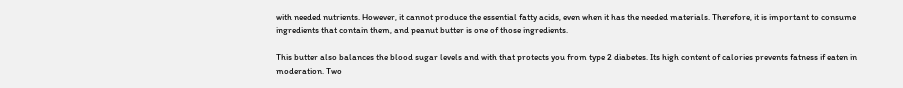with needed nutrients. However, it cannot produce the essential fatty acids, even when it has the needed materials. Therefore, it is important to consume ingredients that contain them, and peanut butter is one of those ingredients.

This butter also balances the blood sugar levels and with that protects you from type 2 diabetes. Its high content of calories prevents fatness if eaten in moderation. Two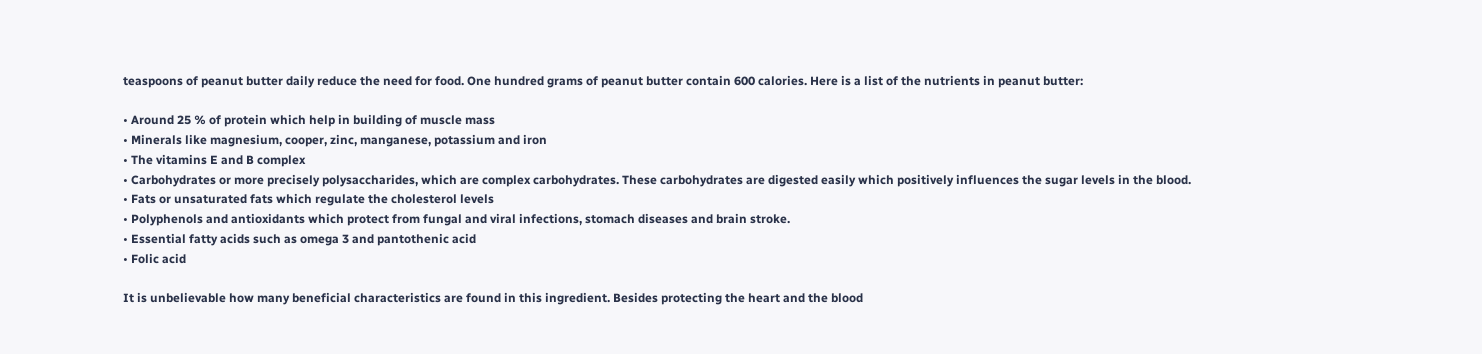teaspoons of peanut butter daily reduce the need for food. One hundred grams of peanut butter contain 600 calories. Here is a list of the nutrients in peanut butter:

• Around 25 % of protein which help in building of muscle mass
• Minerals like magnesium, cooper, zinc, manganese, potassium and iron
• The vitamins E and B complex
• Carbohydrates or more precisely polysaccharides, which are complex carbohydrates. These carbohydrates are digested easily which positively influences the sugar levels in the blood.
• Fats or unsaturated fats which regulate the cholesterol levels
• Polyphenols and antioxidants which protect from fungal and viral infections, stomach diseases and brain stroke.
• Essential fatty acids such as omega 3 and pantothenic acid
• Folic acid

It is unbelievable how many beneficial characteristics are found in this ingredient. Besides protecting the heart and the blood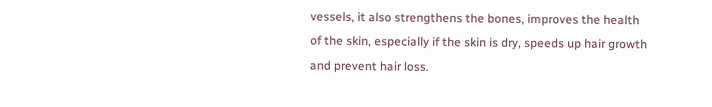vessels, it also strengthens the bones, improves the health of the skin, especially if the skin is dry, speeds up hair growth and prevent hair loss.